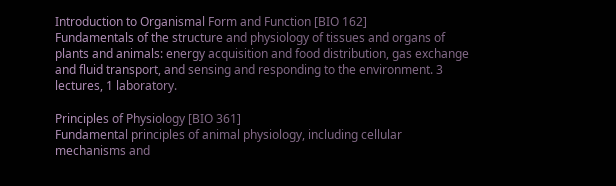Introduction to Organismal Form and Function [BIO 162]
Fundamentals of the structure and physiology of tissues and organs of plants and animals: energy acquisition and food distribution, gas exchange and fluid transport, and sensing and responding to the environment. 3 lectures, 1 laboratory.

Principles of Physiology [BIO 361]
Fundamental principles of animal physiology, including cellular mechanisms and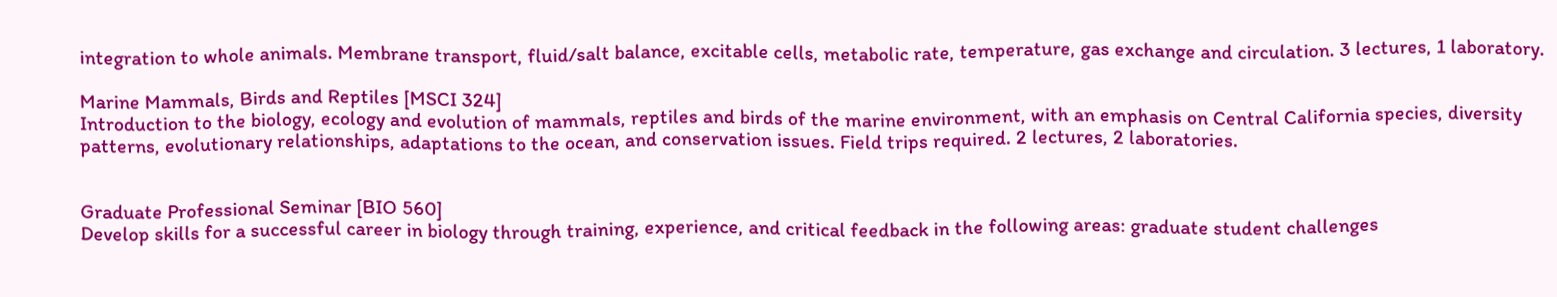integration to whole animals. Membrane transport, fluid/salt balance, excitable cells, metabolic rate, temperature, gas exchange and circulation. 3 lectures, 1 laboratory.

Marine Mammals, Birds and Reptiles [MSCI 324]
Introduction to the biology, ecology and evolution of mammals, reptiles and birds of the marine environment, with an emphasis on Central California species, diversity patterns, evolutionary relationships, adaptations to the ocean, and conservation issues. Field trips required. 2 lectures, 2 laboratories.


Graduate Professional Seminar [BIO 560]
Develop skills for a successful career in biology through training, experience, and critical feedback in the following areas: graduate student challenges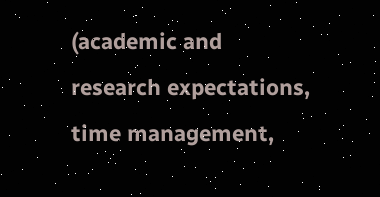(academic and research expectations, time management,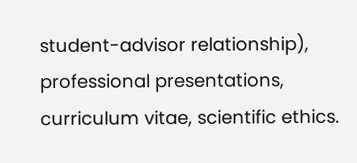student-advisor relationship), professional presentations, curriculum vitae, scientific ethics.